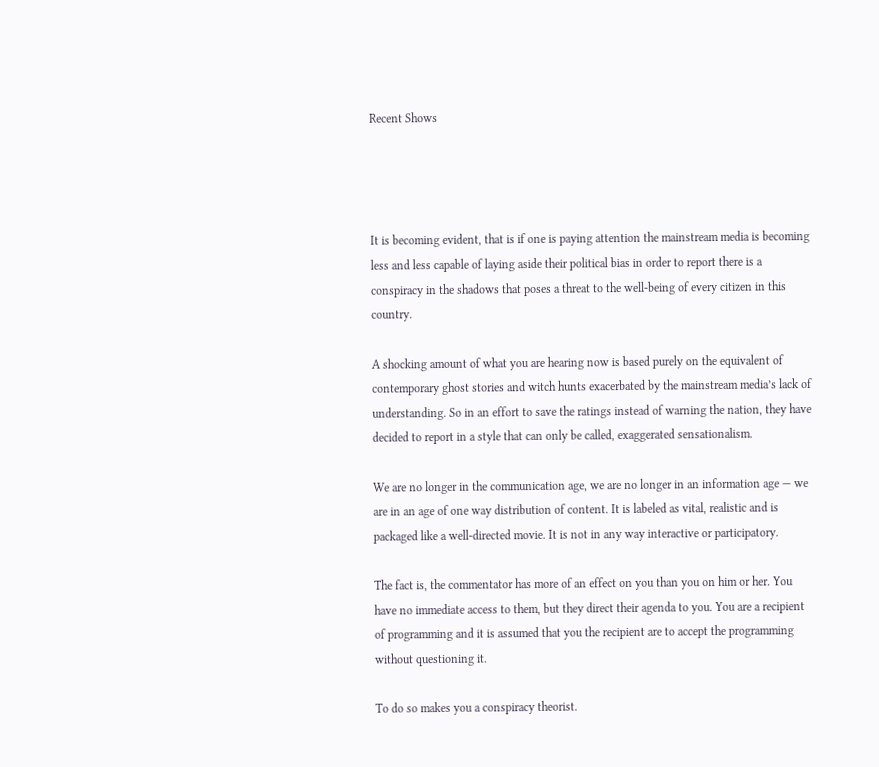Recent Shows




It is becoming evident, that is if one is paying attention the mainstream media is becoming less and less capable of laying aside their political bias in order to report there is a conspiracy in the shadows that poses a threat to the well-being of every citizen in this country.

A shocking amount of what you are hearing now is based purely on the equivalent of contemporary ghost stories and witch hunts exacerbated by the mainstream media’s lack of understanding. So in an effort to save the ratings instead of warning the nation, they have decided to report in a style that can only be called, exaggerated sensationalism.

We are no longer in the communication age, we are no longer in an information age — we are in an age of one way distribution of content. It is labeled as vital, realistic and is packaged like a well-directed movie. It is not in any way interactive or participatory.

The fact is, the commentator has more of an effect on you than you on him or her. You have no immediate access to them, but they direct their agenda to you. You are a recipient of programming and it is assumed that you the recipient are to accept the programming without questioning it.

To do so makes you a conspiracy theorist.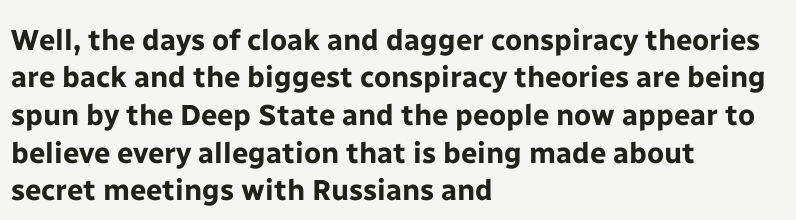Well, the days of cloak and dagger conspiracy theories are back and the biggest conspiracy theories are being spun by the Deep State and the people now appear to believe every allegation that is being made about secret meetings with Russians and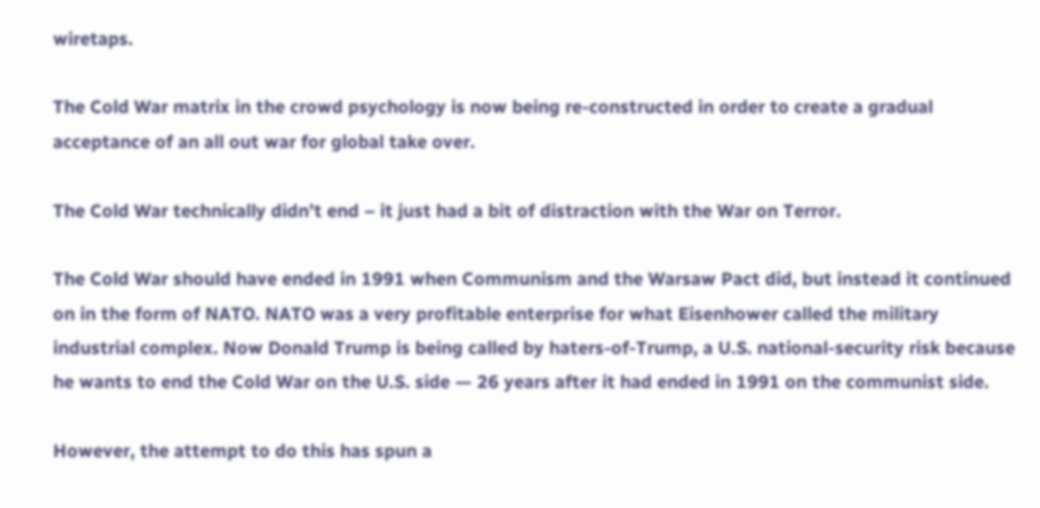wiretaps.

The Cold War matrix in the crowd psychology is now being re-constructed in order to create a gradual acceptance of an all out war for global take over.

The Cold War technically didn’t end – it just had a bit of distraction with the War on Terror.

The Cold War should have ended in 1991 when Communism and the Warsaw Pact did, but instead it continued on in the form of NATO. NATO was a very profitable enterprise for what Eisenhower called the military industrial complex. Now Donald Trump is being called by haters-of-Trump, a U.S. national-security risk because he wants to end the Cold War on the U.S. side — 26 years after it had ended in 1991 on the communist side.

However, the attempt to do this has spun a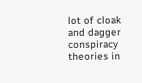lot of cloak and dagger conspiracy theories in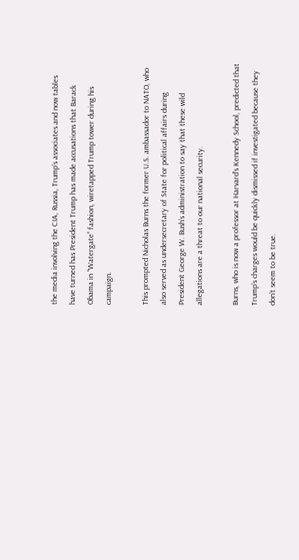the media involving the CIA, Russia, Trump’s associates and now tables have turned has President Trump has made accusations that Barack Obama in “Watergate” fashion, wiretapped Trump tower during his campaign.

This prompted Nicholas Burns the former U.S. ambassador to NATO, who also served as undersecretary of State for political affairs during President George W. Bush’s administration to say that these wild allegations are a threat to our national security.

Burns, who is now a professor at Harvard’s Kennedy School, predicted that Trump’s charges would be quickly dismissed if investigated because they don’t seem to be true.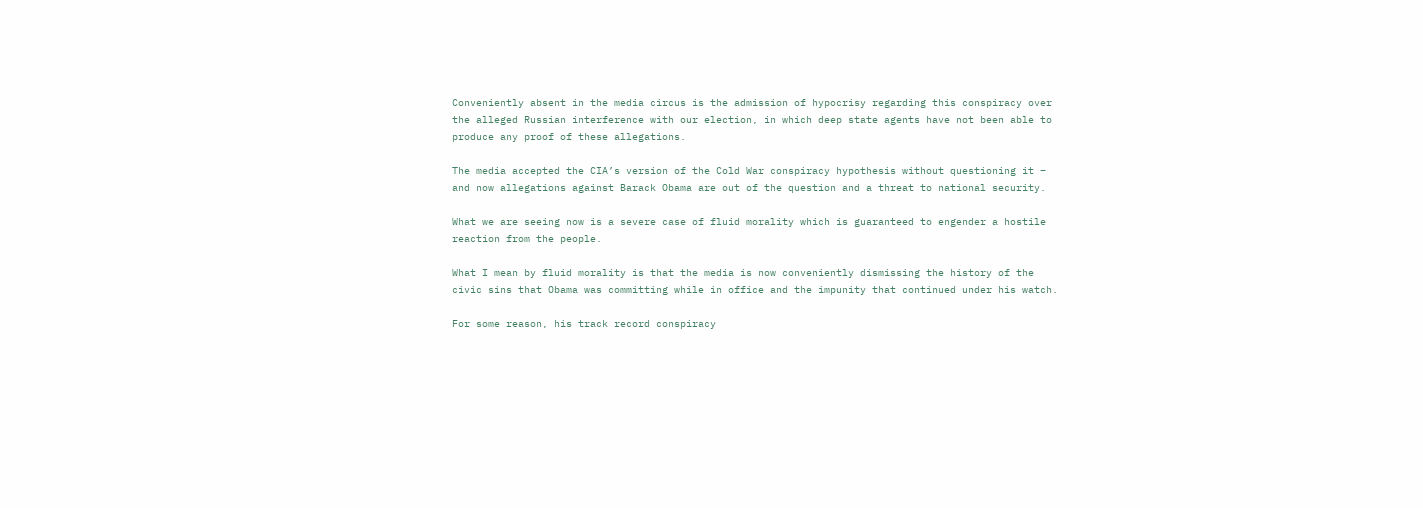Conveniently absent in the media circus is the admission of hypocrisy regarding this conspiracy over the alleged Russian interference with our election, in which deep state agents have not been able to produce any proof of these allegations.

The media accepted the CIA’s version of the Cold War conspiracy hypothesis without questioning it – and now allegations against Barack Obama are out of the question and a threat to national security.

What we are seeing now is a severe case of fluid morality which is guaranteed to engender a hostile reaction from the people.

What I mean by fluid morality is that the media is now conveniently dismissing the history of the civic sins that Obama was committing while in office and the impunity that continued under his watch.

For some reason, his track record conspiracy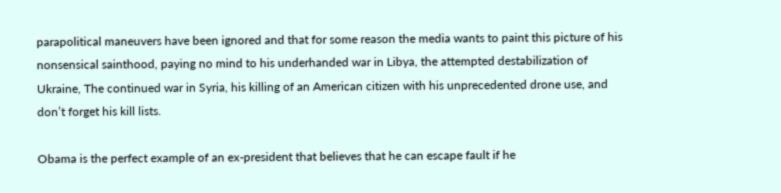parapolitical maneuvers have been ignored and that for some reason the media wants to paint this picture of his nonsensical sainthood, paying no mind to his underhanded war in Libya, the attempted destabilization of Ukraine, The continued war in Syria, his killing of an American citizen with his unprecedented drone use, and don’t forget his kill lists.

Obama is the perfect example of an ex-president that believes that he can escape fault if he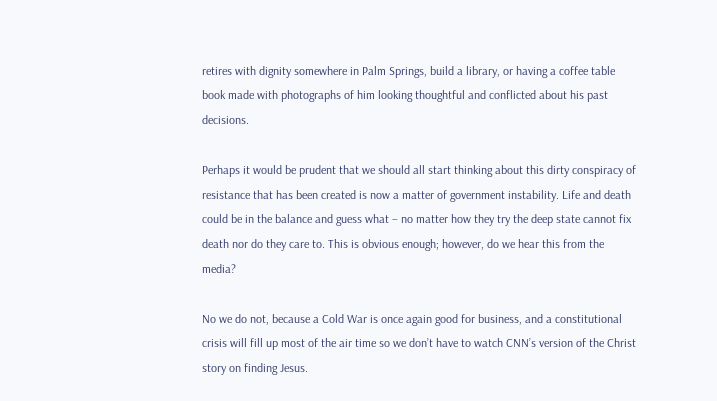retires with dignity somewhere in Palm Springs, build a library, or having a coffee table book made with photographs of him looking thoughtful and conflicted about his past decisions.

Perhaps it would be prudent that we should all start thinking about this dirty conspiracy of resistance that has been created is now a matter of government instability. Life and death could be in the balance and guess what – no matter how they try the deep state cannot fix death nor do they care to. This is obvious enough; however, do we hear this from the media?

No we do not, because a Cold War is once again good for business, and a constitutional crisis will fill up most of the air time so we don’t have to watch CNN’s version of the Christ story on finding Jesus.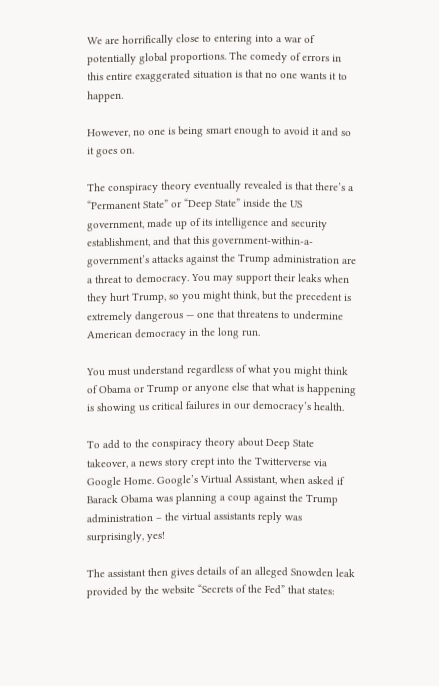We are horrifically close to entering into a war of potentially global proportions. The comedy of errors in this entire exaggerated situation is that no one wants it to happen.

However, no one is being smart enough to avoid it and so it goes on.

The conspiracy theory eventually revealed is that there’s a “Permanent State” or “Deep State” inside the US government, made up of its intelligence and security establishment, and that this government-within-a-government’s attacks against the Trump administration are a threat to democracy. You may support their leaks when they hurt Trump, so you might think, but the precedent is extremely dangerous — one that threatens to undermine American democracy in the long run.

You must understand regardless of what you might think of Obama or Trump or anyone else that what is happening is showing us critical failures in our democracy’s health.

To add to the conspiracy theory about Deep State takeover, a news story crept into the Twitterverse via Google Home. Google’s Virtual Assistant, when asked if Barack Obama was planning a coup against the Trump administration – the virtual assistants reply was surprisingly, yes!

The assistant then gives details of an alleged Snowden leak provided by the website “Secrets of the Fed” that states: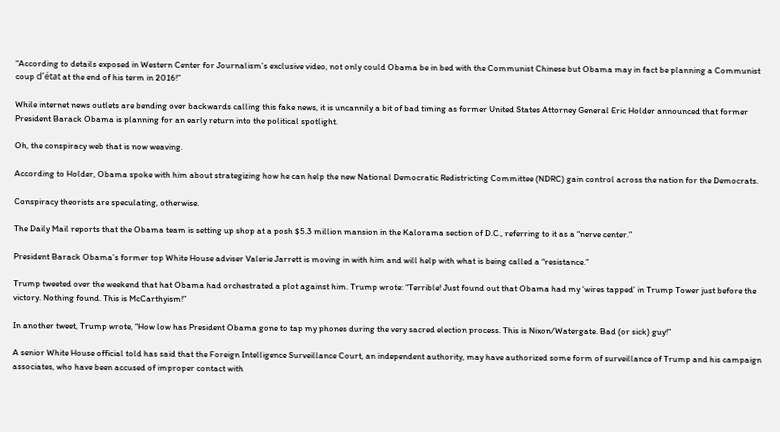“According to details exposed in Western Center for Journalism’s exclusive video, not only could Obama be in bed with the Communist Chinese but Obama may in fact be planning a Communist coup d’état at the end of his term in 2016!”

While internet news outlets are bending over backwards calling this fake news, it is uncannily a bit of bad timing as former United States Attorney General Eric Holder announced that former President Barack Obama is planning for an early return into the political spotlight.

Oh, the conspiracy web that is now weaving.

According to Holder, Obama spoke with him about strategizing how he can help the new National Democratic Redistricting Committee (NDRC) gain control across the nation for the Democrats.

Conspiracy theorists are speculating, otherwise.

The Daily Mail reports that the Obama team is setting up shop at a posh $5.3 million mansion in the Kalorama section of D.C., referring to it as a “nerve center.”

President Barack Obama’s former top White House adviser Valerie Jarrett is moving in with him and will help with what is being called a “resistance.”

Trump tweeted over the weekend that hat Obama had orchestrated a plot against him. Trump wrote: “Terrible! Just found out that Obama had my ‘wires tapped’ in Trump Tower just before the victory. Nothing found. This is McCarthyism!”

In another tweet, Trump wrote, “How low has President Obama gone to tap my phones during the very sacred election process. This is Nixon/Watergate. Bad (or sick) guy!”

A senior White House official told has said that the Foreign Intelligence Surveillance Court, an independent authority, may have authorized some form of surveillance of Trump and his campaign associates, who have been accused of improper contact with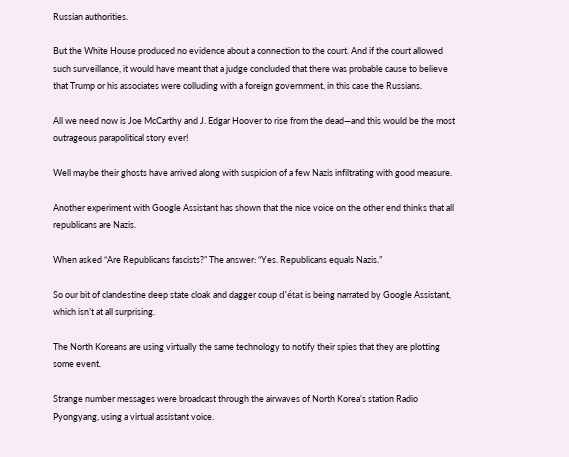Russian authorities.

But the White House produced no evidence about a connection to the court. And if the court allowed such surveillance, it would have meant that a judge concluded that there was probable cause to believe that Trump or his associates were colluding with a foreign government, in this case the Russians.

All we need now is Joe McCarthy and J. Edgar Hoover to rise from the dead—and this would be the most outrageous parapolitical story ever!

Well maybe their ghosts have arrived along with suspicion of a few Nazis infiltrating with good measure.

Another experiment with Google Assistant has shown that the nice voice on the other end thinks that all republicans are Nazis.

When asked “Are Republicans fascists?” The answer: “Yes. Republicans equals Nazis.”

So our bit of clandestine deep state cloak and dagger coup d’état is being narrated by Google Assistant, which isn’t at all surprising.

The North Koreans are using virtually the same technology to notify their spies that they are plotting some event.

Strange number messages were broadcast through the airwaves of North Korea’s station Radio Pyongyang, using a virtual assistant voice.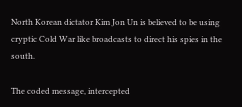North Korean dictator Kim Jon Un is believed to be using cryptic Cold War like broadcasts to direct his spies in the south.

The coded message, intercepted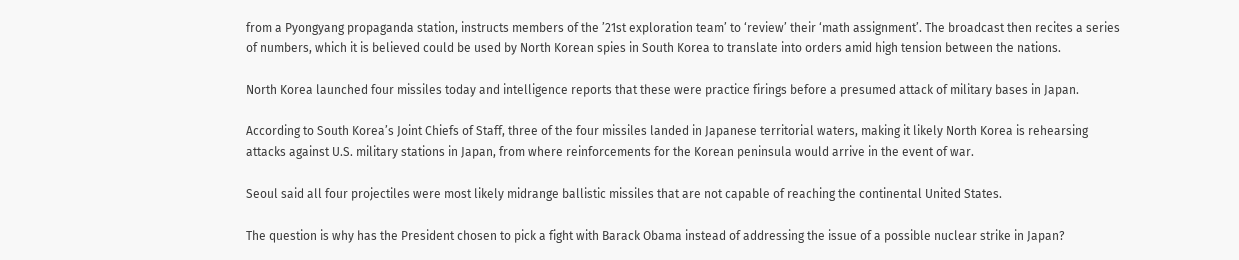from a Pyongyang propaganda station, instructs members of the ’21st exploration team’ to ‘review’ their ‘math assignment’. The broadcast then recites a series of numbers, which it is believed could be used by North Korean spies in South Korea to translate into orders amid high tension between the nations.

North Korea launched four missiles today and intelligence reports that these were practice firings before a presumed attack of military bases in Japan.

According to South Korea’s Joint Chiefs of Staff, three of the four missiles landed in Japanese territorial waters, making it likely North Korea is rehearsing attacks against U.S. military stations in Japan, from where reinforcements for the Korean peninsula would arrive in the event of war.

Seoul said all four projectiles were most likely midrange ballistic missiles that are not capable of reaching the continental United States.

The question is why has the President chosen to pick a fight with Barack Obama instead of addressing the issue of a possible nuclear strike in Japan?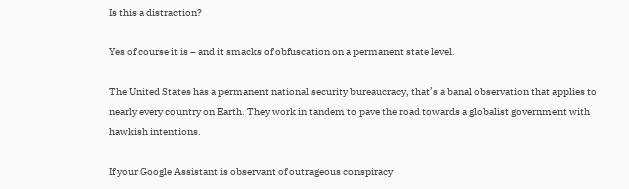Is this a distraction?

Yes of course it is – and it smacks of obfuscation on a permanent state level.

The United States has a permanent national security bureaucracy, that’s a banal observation that applies to nearly every country on Earth. They work in tandem to pave the road towards a globalist government with hawkish intentions.

If your Google Assistant is observant of outrageous conspiracy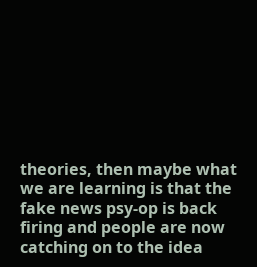theories, then maybe what we are learning is that the fake news psy-op is back firing and people are now catching on to the idea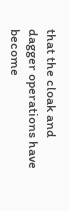that the cloak and dagger operations have become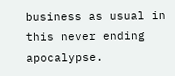business as usual in this never ending apocalypse.